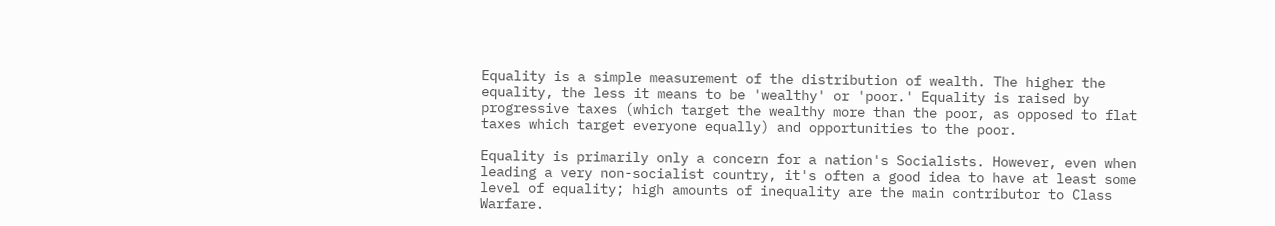Equality is a simple measurement of the distribution of wealth. The higher the equality, the less it means to be 'wealthy' or 'poor.' Equality is raised by progressive taxes (which target the wealthy more than the poor, as opposed to flat taxes which target everyone equally) and opportunities to the poor.

Equality is primarily only a concern for a nation's Socialists. However, even when leading a very non-socialist country, it's often a good idea to have at least some level of equality; high amounts of inequality are the main contributor to Class Warfare.